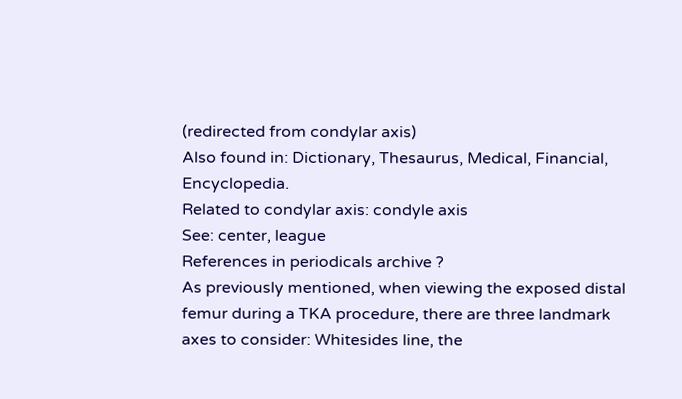(redirected from condylar axis)
Also found in: Dictionary, Thesaurus, Medical, Financial, Encyclopedia.
Related to condylar axis: condyle axis
See: center, league
References in periodicals archive ?
As previously mentioned, when viewing the exposed distal femur during a TKA procedure, there are three landmark axes to consider: Whitesides line, the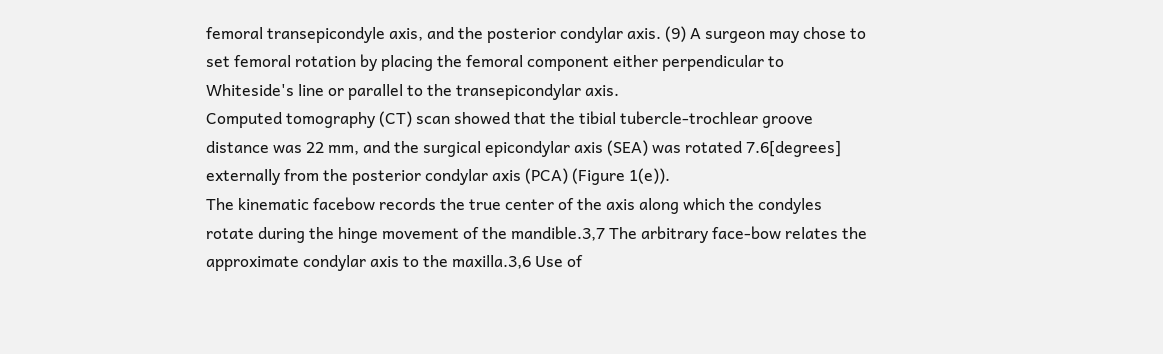femoral transepicondyle axis, and the posterior condylar axis. (9) A surgeon may chose to set femoral rotation by placing the femoral component either perpendicular to Whiteside's line or parallel to the transepicondylar axis.
Computed tomography (CT) scan showed that the tibial tubercle-trochlear groove distance was 22 mm, and the surgical epicondylar axis (SEA) was rotated 7.6[degrees] externally from the posterior condylar axis (PCA) (Figure 1(e)).
The kinematic facebow records the true center of the axis along which the condyles rotate during the hinge movement of the mandible.3,7 The arbitrary face-bow relates the approximate condylar axis to the maxilla.3,6 Use of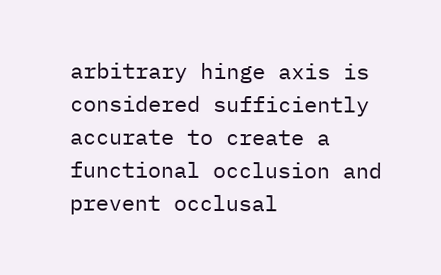arbitrary hinge axis is considered sufficiently accurate to create a functional occlusion and prevent occlusal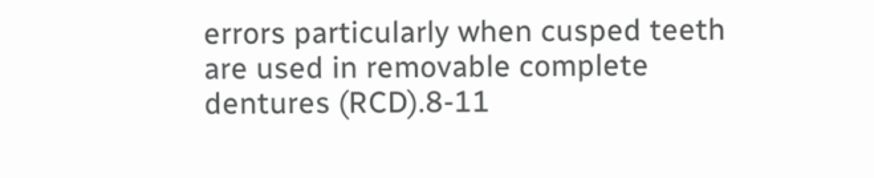errors particularly when cusped teeth are used in removable complete dentures (RCD).8-11